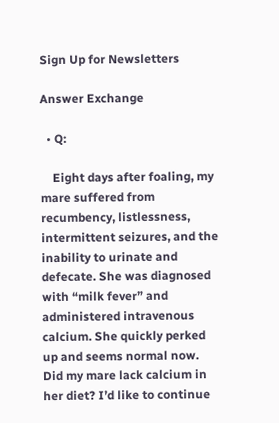Sign Up for Newsletters

Answer Exchange

  • Q:

    Eight days after foaling, my mare suffered from recumbency, listlessness, intermittent seizures, and the inability to urinate and defecate. She was diagnosed with “milk fever” and administered intravenous calcium. She quickly perked up and seems normal now. Did my mare lack calcium in her diet? I’d like to continue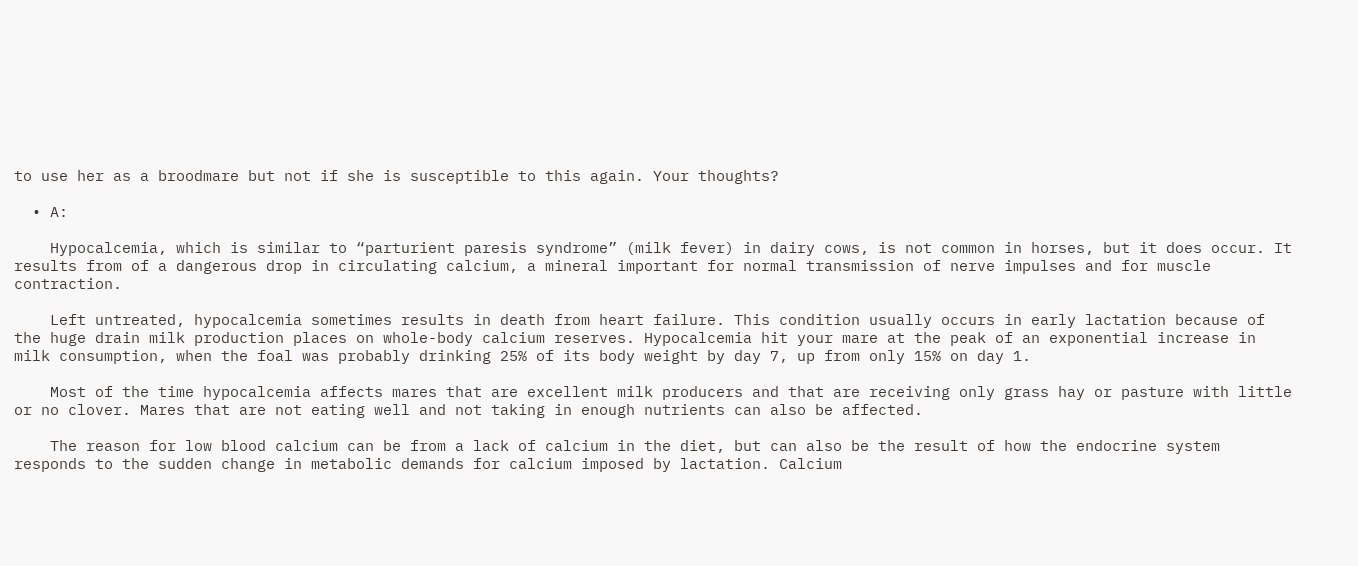to use her as a broodmare but not if she is susceptible to this again. Your thoughts?

  • A:

    Hypocalcemia, which is similar to “parturient paresis syndrome” (milk fever) in dairy cows, is not common in horses, but it does occur. It results from of a dangerous drop in circulating calcium, a mineral important for normal transmission of nerve impulses and for muscle contraction.

    Left untreated, hypocalcemia sometimes results in death from heart failure. This condition usually occurs in early lactation because of the huge drain milk production places on whole-body calcium reserves. Hypocalcemia hit your mare at the peak of an exponential increase in milk consumption, when the foal was probably drinking 25% of its body weight by day 7, up from only 15% on day 1.

    Most of the time hypocalcemia affects mares that are excellent milk producers and that are receiving only grass hay or pasture with little or no clover. Mares that are not eating well and not taking in enough nutrients can also be affected.

    The reason for low blood calcium can be from a lack of calcium in the diet, but can also be the result of how the endocrine system responds to the sudden change in metabolic demands for calcium imposed by lactation. Calcium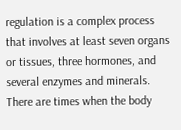regulation is a complex process that involves at least seven organs or tissues, three hormones, and several enzymes and minerals. There are times when the body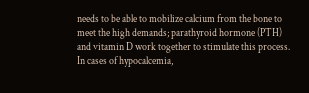needs to be able to mobilize calcium from the bone to meet the high demands; parathyroid hormone (PTH) and vitamin D work together to stimulate this process. In cases of hypocalcemia,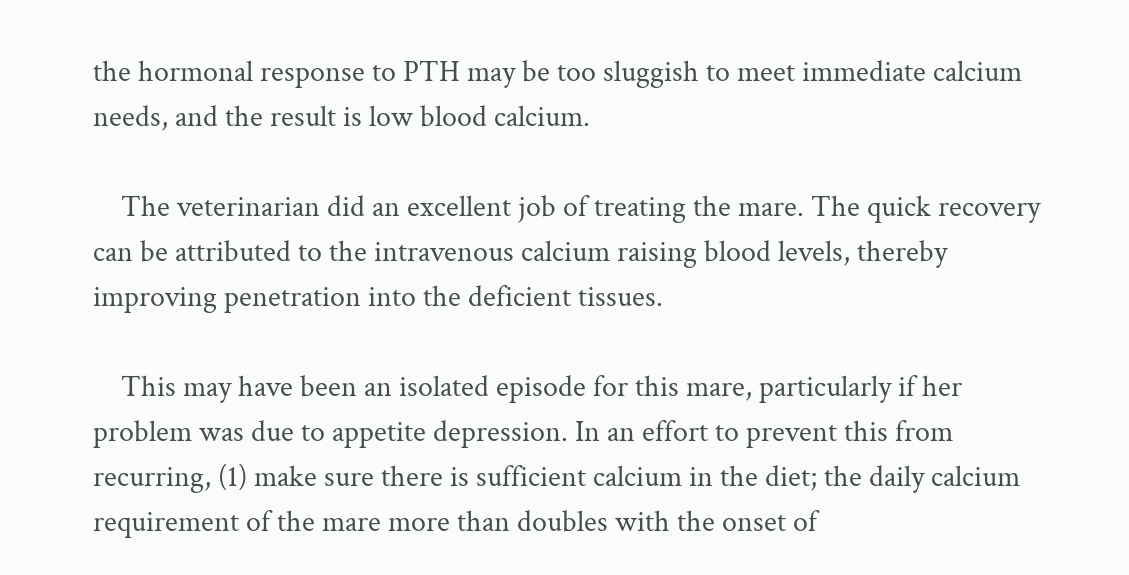the hormonal response to PTH may be too sluggish to meet immediate calcium needs, and the result is low blood calcium.

    The veterinarian did an excellent job of treating the mare. The quick recovery can be attributed to the intravenous calcium raising blood levels, thereby improving penetration into the deficient tissues.

    This may have been an isolated episode for this mare, particularly if her problem was due to appetite depression. In an effort to prevent this from recurring, (1) make sure there is sufficient calcium in the diet; the daily calcium requirement of the mare more than doubles with the onset of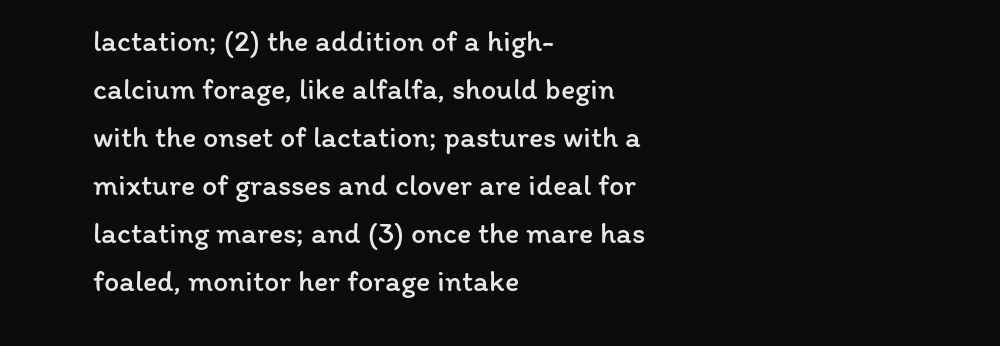lactation; (2) the addition of a high-calcium forage, like alfalfa, should begin with the onset of lactation; pastures with a mixture of grasses and clover are ideal for lactating mares; and (3) once the mare has foaled, monitor her forage intake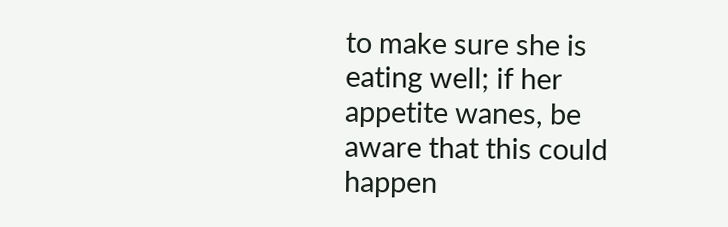to make sure she is eating well; if her appetite wanes, be aware that this could happen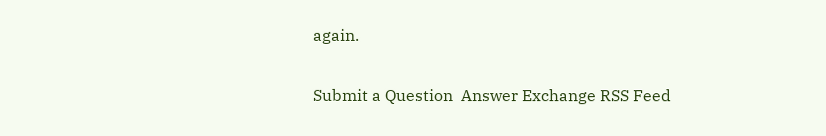again.

Submit a Question  Answer Exchange RSS Feed